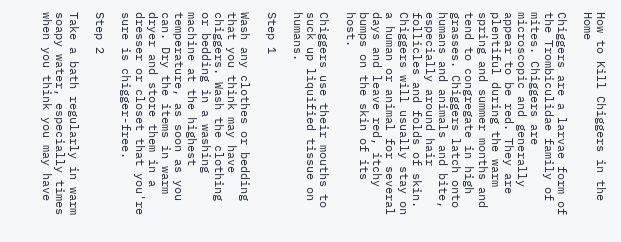How to Kill Chiggers in the Home

Chiggers are a larvae form of the Trombiculidae family of mites. Chiggers are microscopic and generally appear to be red. They are plentiful during the warm spring and summer months and tend to congregate in high grasses. Chiggers latch onto humans and animals and bite, especially around hair follicles and folds of skin. Chiggers will usually stay on a human or animal for several days and leave red, itchy bumps on the skin of its host.

Chiggers use their mouths to suck up liquified tissue on humans.

Step 1

Wash any clothes or bedding that you think may have chiggers. Wash the clothing or bedding in a washing machine at the highest temperature, as soon as you can. Dry the items in warm dryer and store them in a dresser or closet that you're sure is chigger-free.

Step 2

Take a bath regularly in warm soapy water, especially times when you think you may have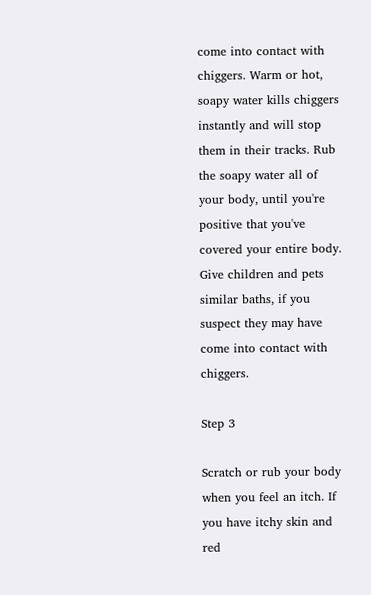come into contact with chiggers. Warm or hot, soapy water kills chiggers instantly and will stop them in their tracks. Rub the soapy water all of your body, until you're positive that you've covered your entire body. Give children and pets similar baths, if you suspect they may have come into contact with chiggers.

Step 3

Scratch or rub your body when you feel an itch. If you have itchy skin and red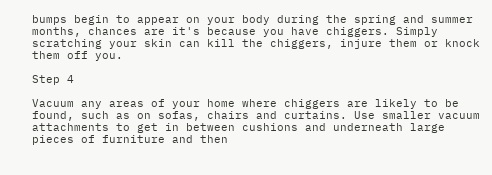bumps begin to appear on your body during the spring and summer months, chances are it's because you have chiggers. Simply scratching your skin can kill the chiggers, injure them or knock them off you.

Step 4

Vacuum any areas of your home where chiggers are likely to be found, such as on sofas, chairs and curtains. Use smaller vacuum attachments to get in between cushions and underneath large pieces of furniture and then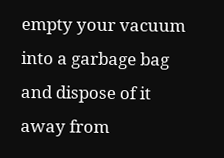empty your vacuum into a garbage bag and dispose of it away from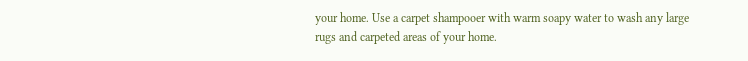your home. Use a carpet shampooer with warm soapy water to wash any large rugs and carpeted areas of your home.